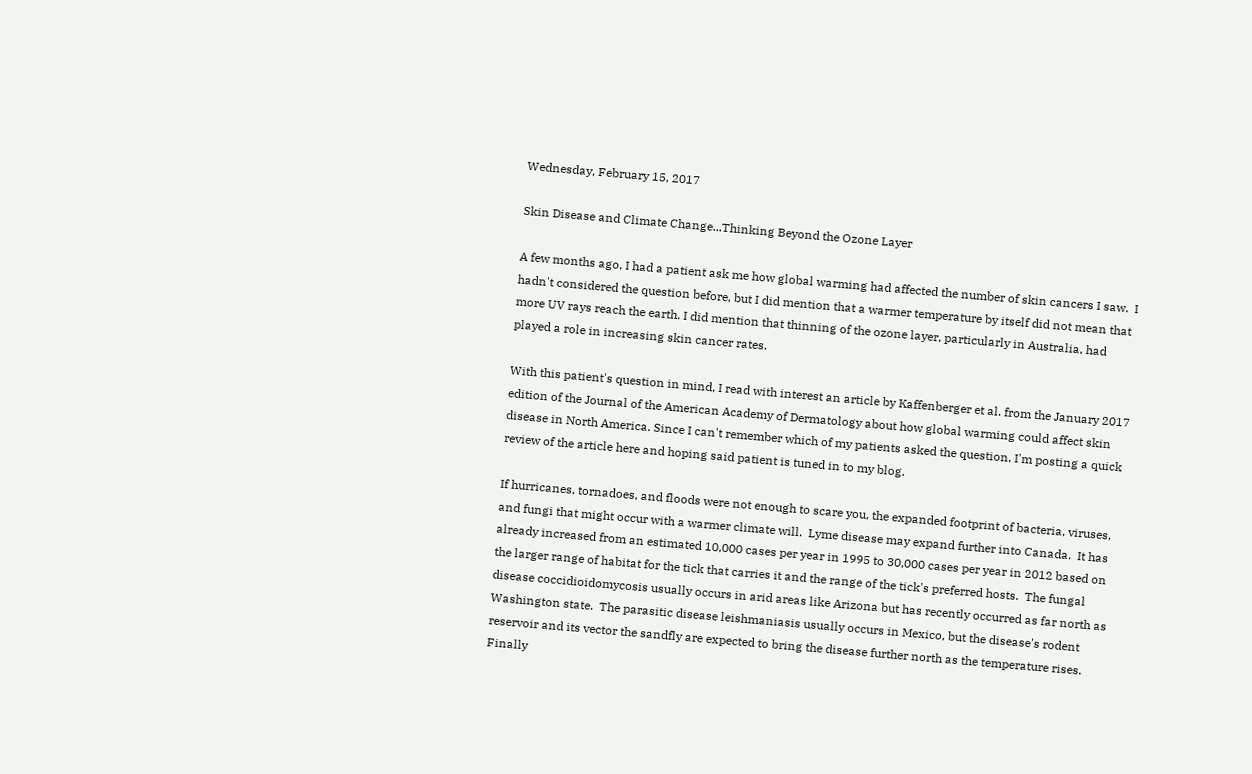Wednesday, February 15, 2017

Skin Disease and Climate Change...Thinking Beyond the Ozone Layer

A few months ago, I had a patient ask me how global warming had affected the number of skin cancers I saw.  I hadn't considered the question before, but I did mention that a warmer temperature by itself did not mean that more UV rays reach the earth. I did mention that thinning of the ozone layer, particularly in Australia, had played a role in increasing skin cancer rates.

With this patient's question in mind, I read with interest an article by Kaffenberger et al. from the January 2017 edition of the Journal of the American Academy of Dermatology about how global warming could affect skin disease in North America. Since I can't remember which of my patients asked the question, I'm posting a quick review of the article here and hoping said patient is tuned in to my blog.

If hurricanes, tornadoes, and floods were not enough to scare you, the expanded footprint of bacteria, viruses, and fungi that might occur with a warmer climate will.  Lyme disease may expand further into Canada.  It has already increased from an estimated 10,000 cases per year in 1995 to 30,000 cases per year in 2012 based on the larger range of habitat for the tick that carries it and the range of the tick's preferred hosts.  The fungal disease coccidioidomycosis usually occurs in arid areas like Arizona but has recently occurred as far north as Washington state.  The parasitic disease leishmaniasis usually occurs in Mexico, but the disease's rodent reservoir and its vector the sandfly are expected to bring the disease further north as the temperature rises.  Finally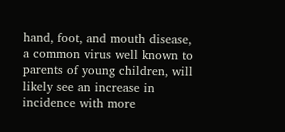hand, foot, and mouth disease, a common virus well known to parents of young children, will likely see an increase in incidence with more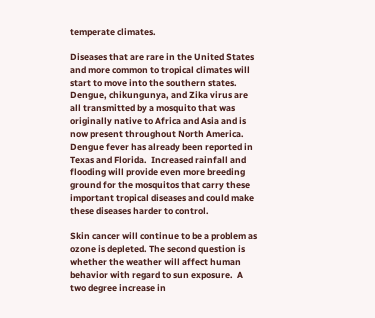temperate climates.

Diseases that are rare in the United States and more common to tropical climates will start to move into the southern states.  Dengue, chikungunya, and Zika virus are all transmitted by a mosquito that was originally native to Africa and Asia and is now present throughout North America.  Dengue fever has already been reported in Texas and Florida.  Increased rainfall and flooding will provide even more breeding ground for the mosquitos that carry these important tropical diseases and could make these diseases harder to control.

Skin cancer will continue to be a problem as ozone is depleted. The second question is whether the weather will affect human behavior with regard to sun exposure.  A two degree increase in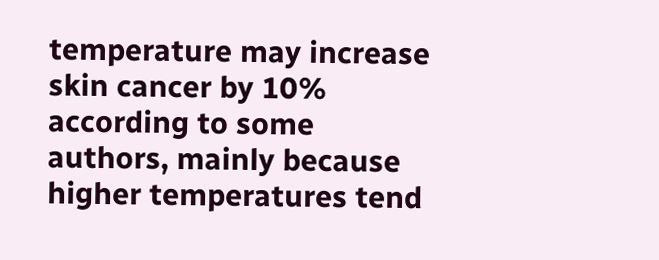temperature may increase skin cancer by 10% according to some authors, mainly because higher temperatures tend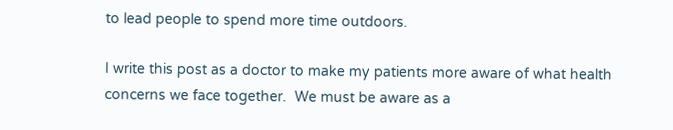to lead people to spend more time outdoors.

I write this post as a doctor to make my patients more aware of what health concerns we face together.  We must be aware as a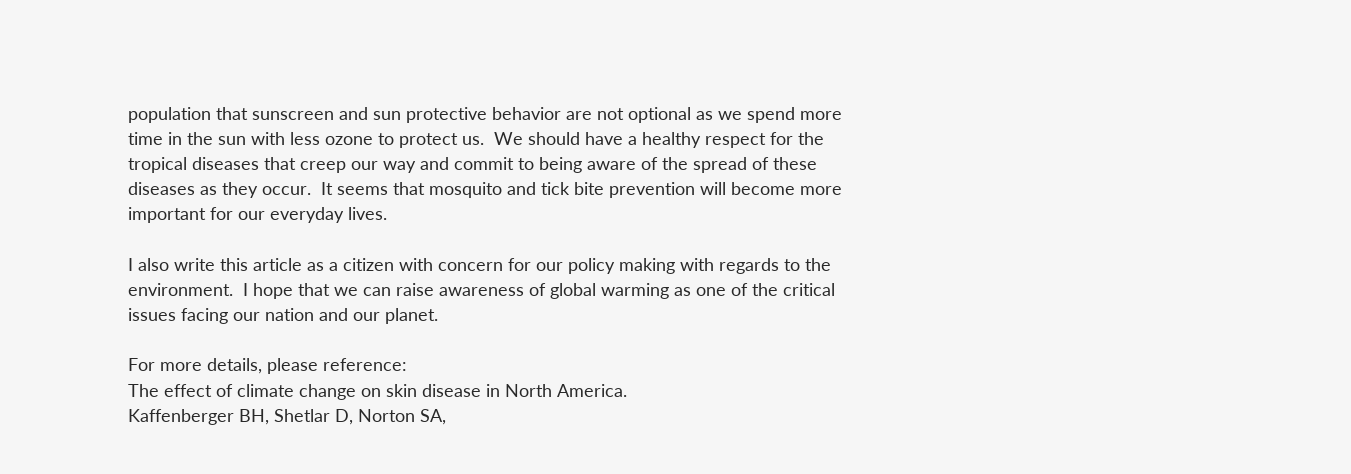population that sunscreen and sun protective behavior are not optional as we spend more time in the sun with less ozone to protect us.  We should have a healthy respect for the tropical diseases that creep our way and commit to being aware of the spread of these diseases as they occur.  It seems that mosquito and tick bite prevention will become more important for our everyday lives.

I also write this article as a citizen with concern for our policy making with regards to the environment.  I hope that we can raise awareness of global warming as one of the critical issues facing our nation and our planet.

For more details, please reference:
The effect of climate change on skin disease in North America.
Kaffenberger BH, Shetlar D, Norton SA,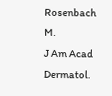Rosenbach M.
J Am Acad Dermatol.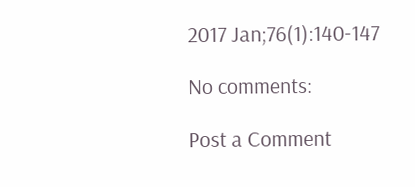2017 Jan;76(1):140-147

No comments:

Post a Comment